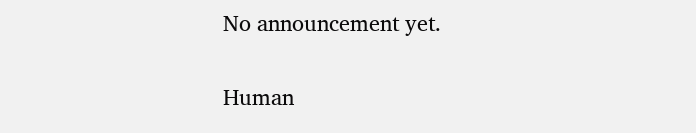No announcement yet.

Human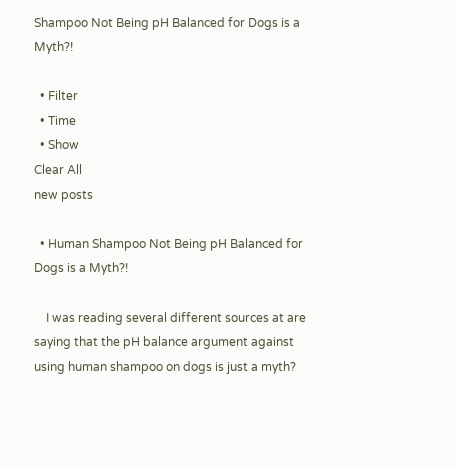Shampoo Not Being pH Balanced for Dogs is a Myth?!

  • Filter
  • Time
  • Show
Clear All
new posts

  • Human Shampoo Not Being pH Balanced for Dogs is a Myth?!

    I was reading several different sources at are saying that the pH balance argument against using human shampoo on dogs is just a myth?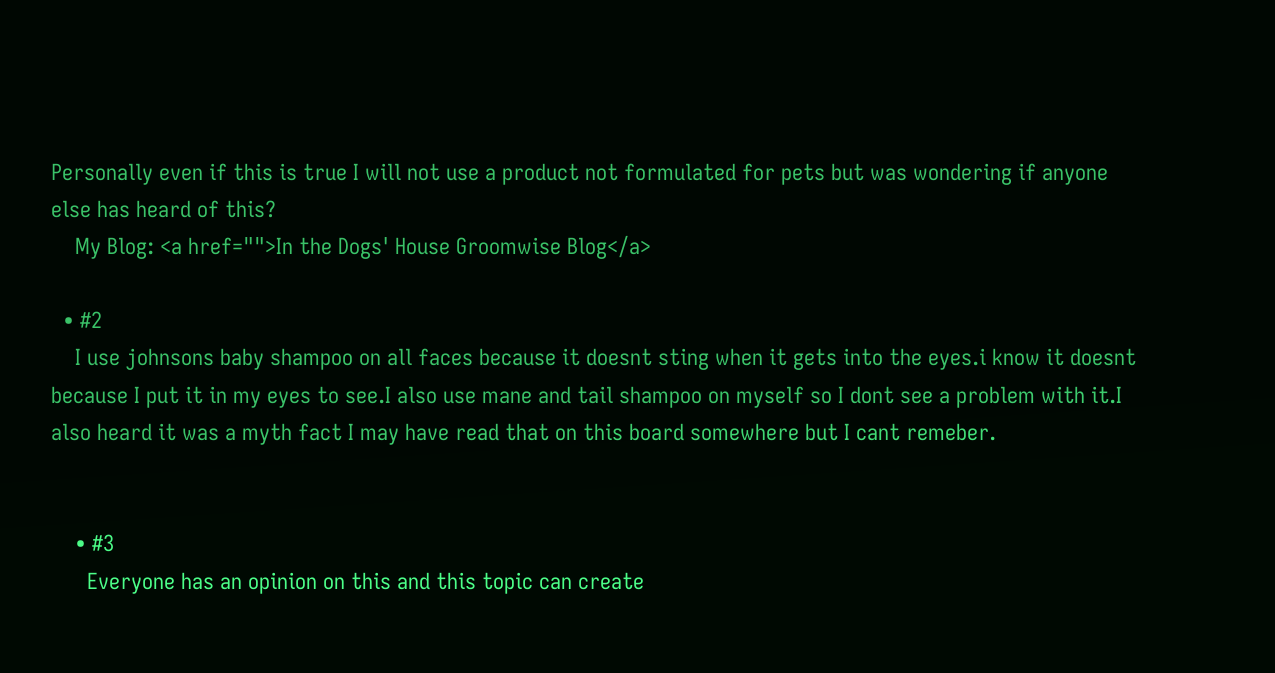Personally even if this is true I will not use a product not formulated for pets but was wondering if anyone else has heard of this?
    My Blog: <a href="">In the Dogs' House Groomwise Blog</a>

  • #2
    I use johnsons baby shampoo on all faces because it doesnt sting when it gets into the eyes.i know it doesnt because I put it in my eyes to see.I also use mane and tail shampoo on myself so I dont see a problem with it.I also heard it was a myth fact I may have read that on this board somewhere but I cant remeber.


    • #3
      Everyone has an opinion on this and this topic can create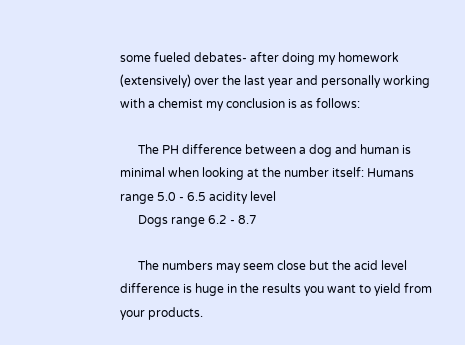some fueled debates- after doing my homework (extensively) over the last year and personally working with a chemist my conclusion is as follows:

      The PH difference between a dog and human is minimal when looking at the number itself: Humans range 5.0 - 6.5 acidity level
      Dogs range 6.2 - 8.7

      The numbers may seem close but the acid level difference is huge in the results you want to yield from your products.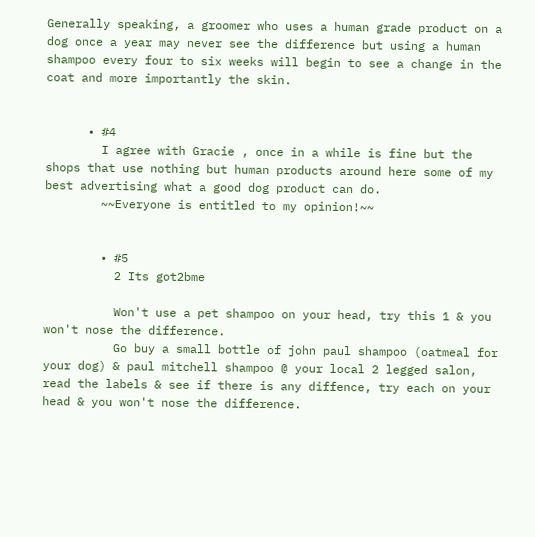Generally speaking, a groomer who uses a human grade product on a dog once a year may never see the difference but using a human shampoo every four to six weeks will begin to see a change in the coat and more importantly the skin.


      • #4
        I agree with Gracie , once in a while is fine but the shops that use nothing but human products around here some of my best advertising what a good dog product can do.
        ~~Everyone is entitled to my opinion!~~


        • #5
          2 Its got2bme

          Won't use a pet shampoo on your head, try this 1 & you won't nose the difference.
          Go buy a small bottle of john paul shampoo (oatmeal for your dog) & paul mitchell shampoo @ your local 2 legged salon, read the labels & see if there is any diffence, try each on your head & you won't nose the difference.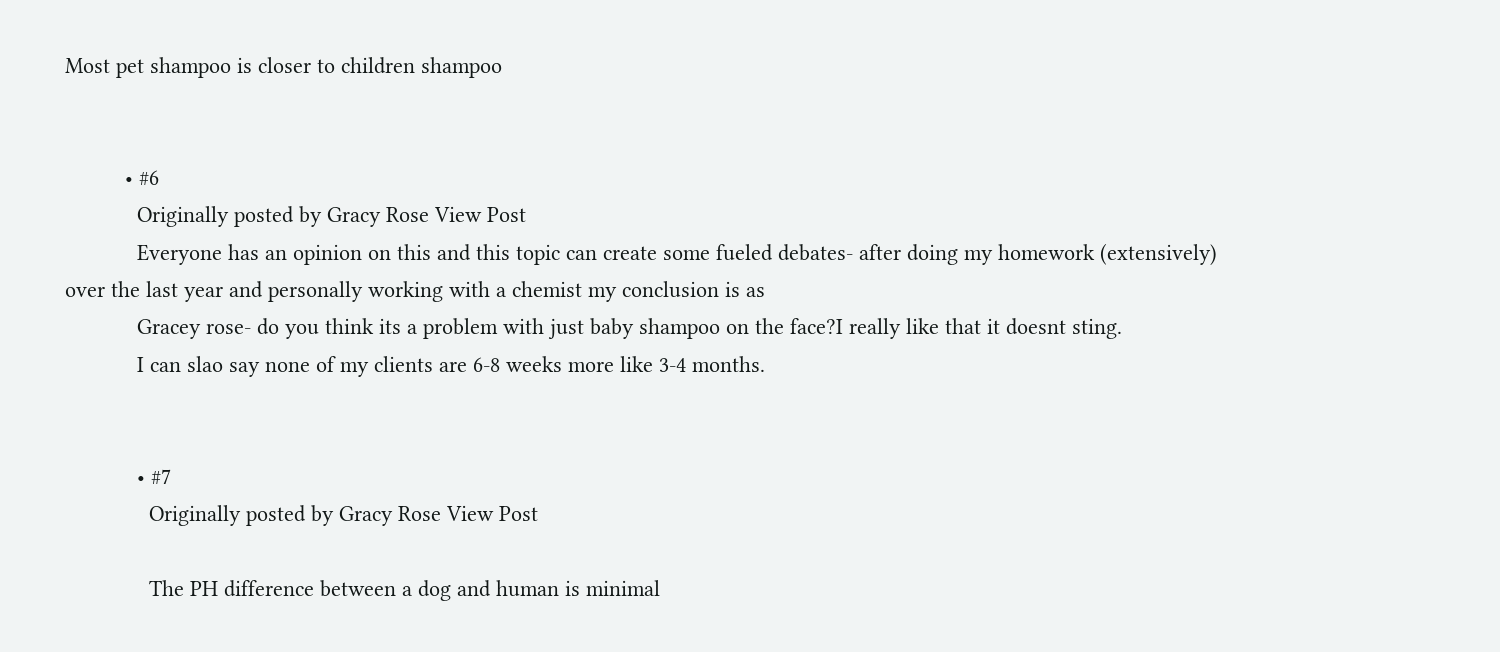Most pet shampoo is closer to children shampoo


          • #6
            Originally posted by Gracy Rose View Post
            Everyone has an opinion on this and this topic can create some fueled debates- after doing my homework (extensively) over the last year and personally working with a chemist my conclusion is as
            Gracey rose- do you think its a problem with just baby shampoo on the face?I really like that it doesnt sting.
            I can slao say none of my clients are 6-8 weeks more like 3-4 months.


            • #7
              Originally posted by Gracy Rose View Post

              The PH difference between a dog and human is minimal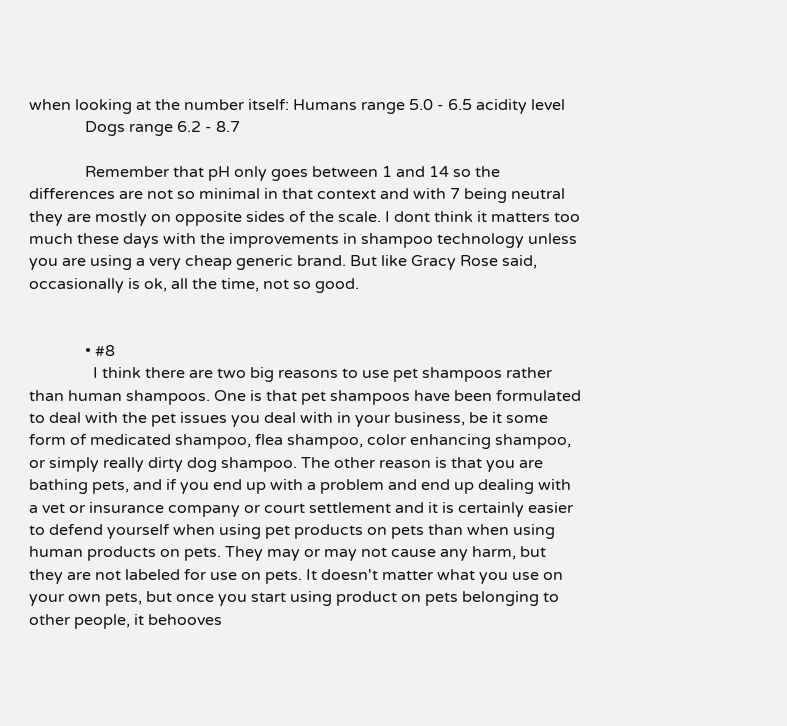when looking at the number itself: Humans range 5.0 - 6.5 acidity level
              Dogs range 6.2 - 8.7

              Remember that pH only goes between 1 and 14 so the differences are not so minimal in that context and with 7 being neutral they are mostly on opposite sides of the scale. I dont think it matters too much these days with the improvements in shampoo technology unless you are using a very cheap generic brand. But like Gracy Rose said, occasionally is ok, all the time, not so good.


              • #8
                I think there are two big reasons to use pet shampoos rather than human shampoos. One is that pet shampoos have been formulated to deal with the pet issues you deal with in your business, be it some form of medicated shampoo, flea shampoo, color enhancing shampoo, or simply really dirty dog shampoo. The other reason is that you are bathing pets, and if you end up with a problem and end up dealing with a vet or insurance company or court settlement and it is certainly easier to defend yourself when using pet products on pets than when using human products on pets. They may or may not cause any harm, but they are not labeled for use on pets. It doesn't matter what you use on your own pets, but once you start using product on pets belonging to other people, it behooves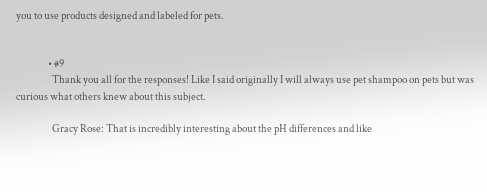you to use products designed and labeled for pets.


                • #9
                  Thank you all for the responses! Like I said originally I will always use pet shampoo on pets but was curious what others knew about this subject.

                  Gracy Rose: That is incredibly interesting about the pH differences and like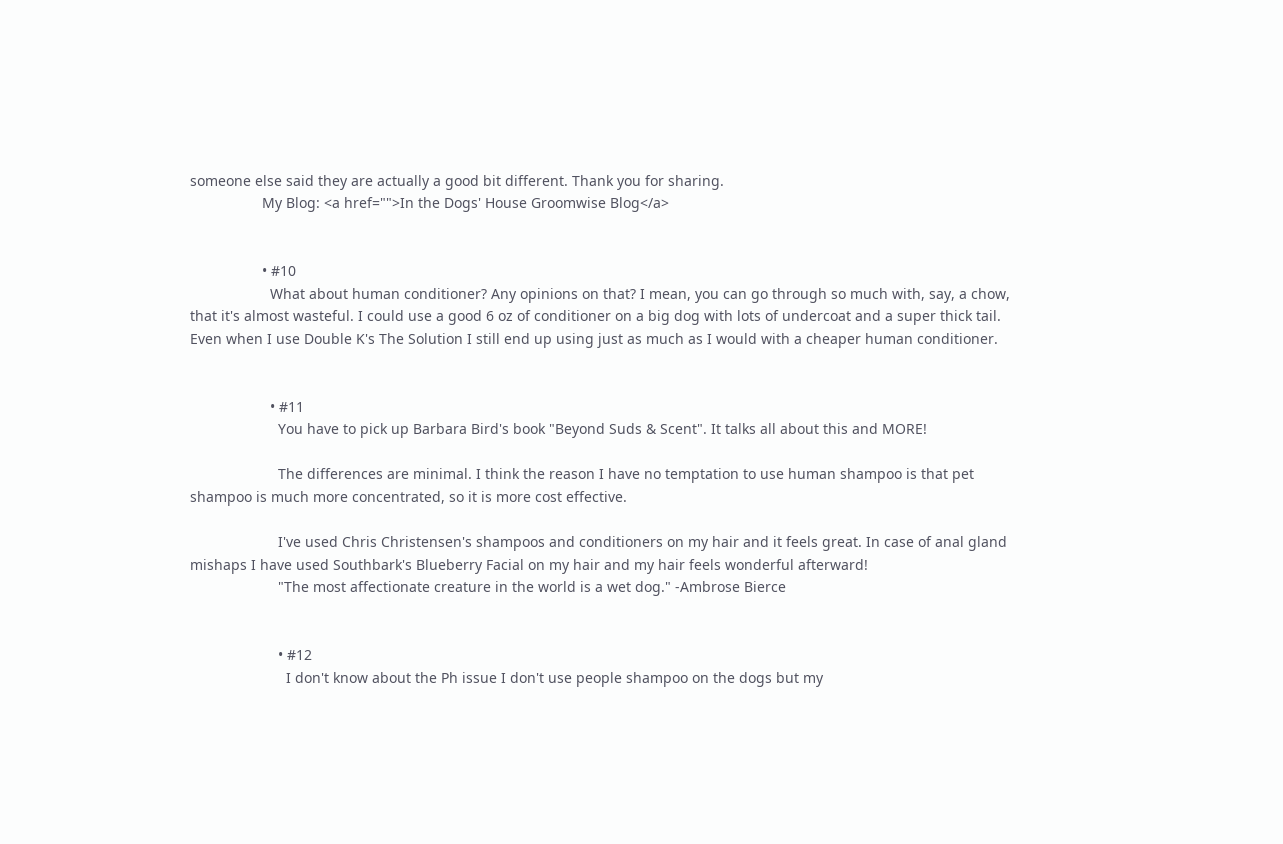someone else said they are actually a good bit different. Thank you for sharing.
                  My Blog: <a href="">In the Dogs' House Groomwise Blog</a>


                  • #10
                    What about human conditioner? Any opinions on that? I mean, you can go through so much with, say, a chow, that it's almost wasteful. I could use a good 6 oz of conditioner on a big dog with lots of undercoat and a super thick tail. Even when I use Double K's The Solution I still end up using just as much as I would with a cheaper human conditioner.


                    • #11
                      You have to pick up Barbara Bird's book "Beyond Suds & Scent". It talks all about this and MORE!

                      The differences are minimal. I think the reason I have no temptation to use human shampoo is that pet shampoo is much more concentrated, so it is more cost effective.

                      I've used Chris Christensen's shampoos and conditioners on my hair and it feels great. In case of anal gland mishaps I have used Southbark's Blueberry Facial on my hair and my hair feels wonderful afterward!
                      "The most affectionate creature in the world is a wet dog." -Ambrose Bierce


                      • #12
                        I don't know about the Ph issue I don't use people shampoo on the dogs but my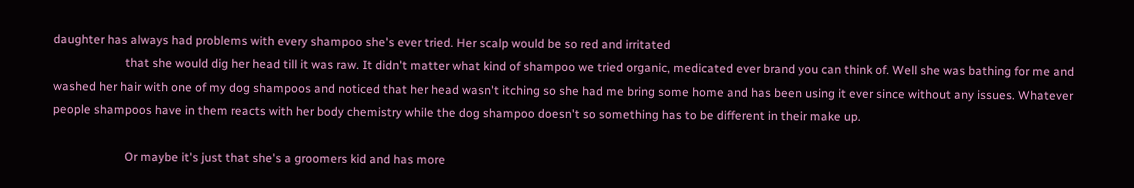daughter has always had problems with every shampoo she's ever tried. Her scalp would be so red and irritated
                        that she would dig her head till it was raw. It didn't matter what kind of shampoo we tried organic, medicated ever brand you can think of. Well she was bathing for me and washed her hair with one of my dog shampoos and noticed that her head wasn't itching so she had me bring some home and has been using it ever since without any issues. Whatever people shampoos have in them reacts with her body chemistry while the dog shampoo doesn't so something has to be different in their make up.

                        Or maybe it's just that she's a groomers kid and has more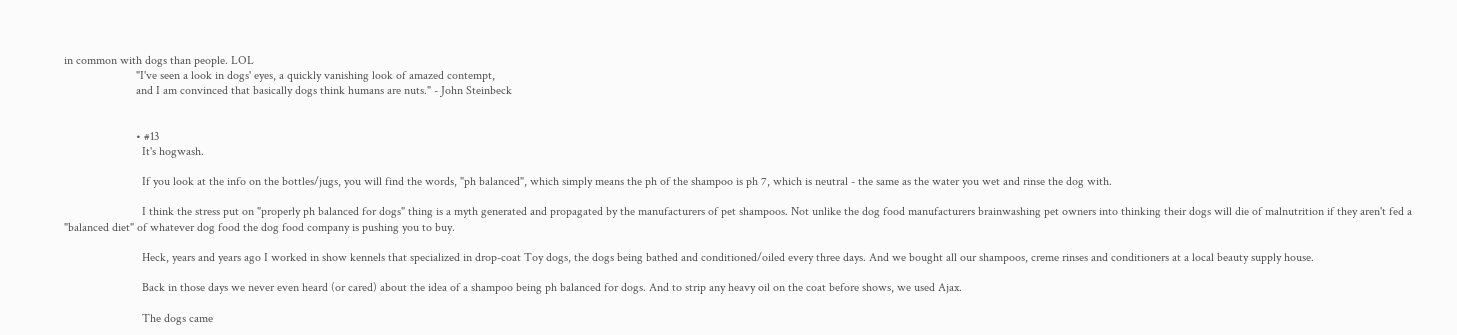in common with dogs than people. LOL
                        "I've seen a look in dogs' eyes, a quickly vanishing look of amazed contempt,
                        and I am convinced that basically dogs think humans are nuts." - John Steinbeck


                        • #13
                          It's hogwash.

                          If you look at the info on the bottles/jugs, you will find the words, "ph balanced", which simply means the ph of the shampoo is ph 7, which is neutral - the same as the water you wet and rinse the dog with.

                          I think the stress put on "properly ph balanced for dogs" thing is a myth generated and propagated by the manufacturers of pet shampoos. Not unlike the dog food manufacturers brainwashing pet owners into thinking their dogs will die of malnutrition if they aren't fed a "balanced diet" of whatever dog food the dog food company is pushing you to buy.

                          Heck, years and years ago I worked in show kennels that specialized in drop-coat Toy dogs, the dogs being bathed and conditioned/oiled every three days. And we bought all our shampoos, creme rinses and conditioners at a local beauty supply house.

                          Back in those days we never even heard (or cared) about the idea of a shampoo being ph balanced for dogs. And to strip any heavy oil on the coat before shows, we used Ajax.

                          The dogs came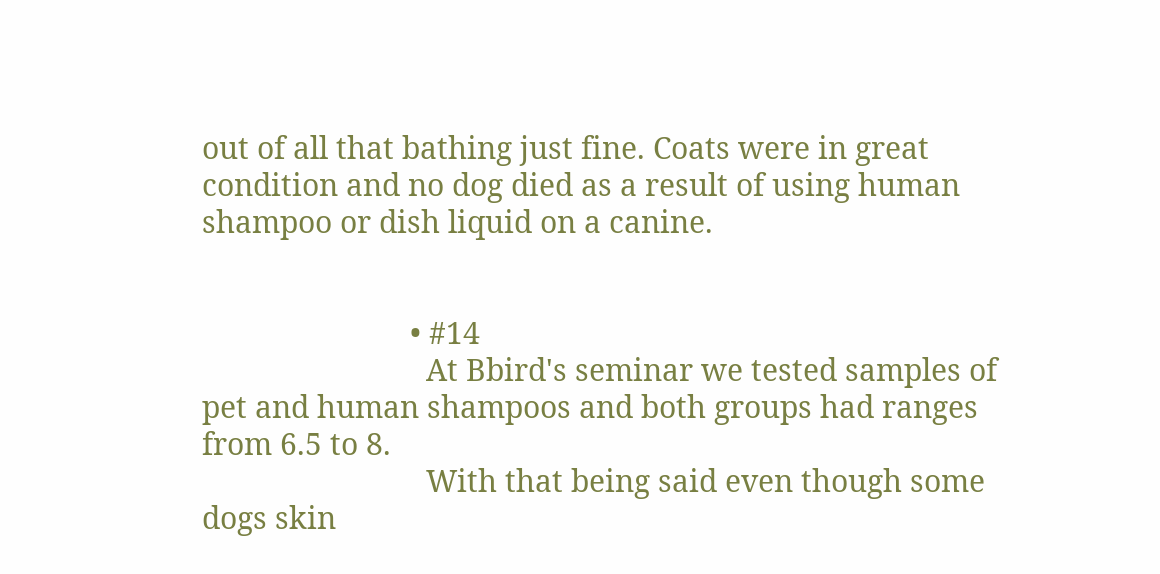out of all that bathing just fine. Coats were in great condition and no dog died as a result of using human shampoo or dish liquid on a canine.


                          • #14
                            At Bbird's seminar we tested samples of pet and human shampoos and both groups had ranges from 6.5 to 8.
                            With that being said even though some dogs skin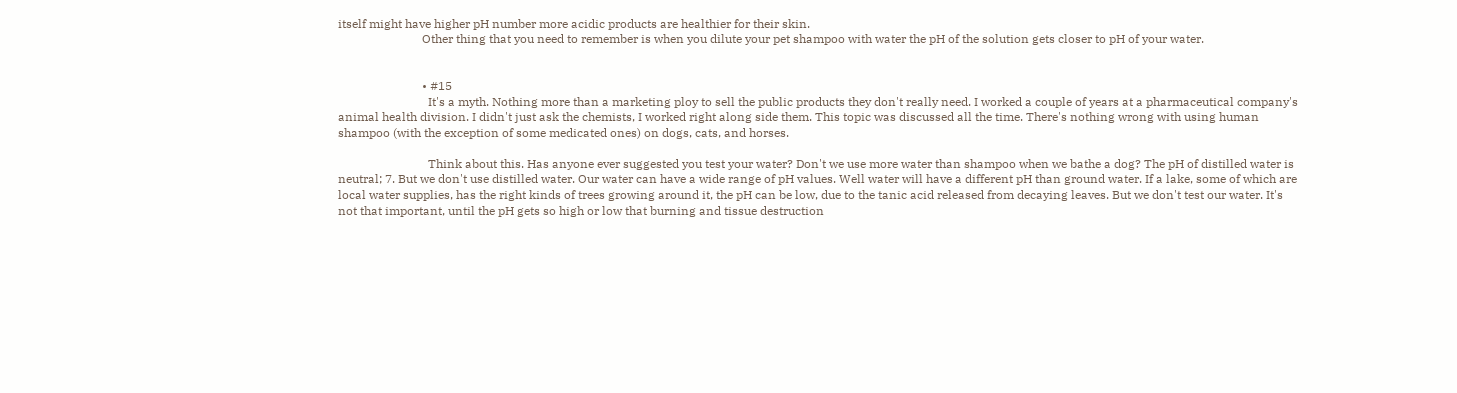itself might have higher pH number more acidic products are healthier for their skin.
                            Other thing that you need to remember is when you dilute your pet shampoo with water the pH of the solution gets closer to pH of your water.


                            • #15
                              It's a myth. Nothing more than a marketing ploy to sell the public products they don't really need. I worked a couple of years at a pharmaceutical company's animal health division. I didn't just ask the chemists, I worked right along side them. This topic was discussed all the time. There's nothing wrong with using human shampoo (with the exception of some medicated ones) on dogs, cats, and horses.

                              Think about this. Has anyone ever suggested you test your water? Don't we use more water than shampoo when we bathe a dog? The pH of distilled water is neutral; 7. But we don't use distilled water. Our water can have a wide range of pH values. Well water will have a different pH than ground water. If a lake, some of which are local water supplies, has the right kinds of trees growing around it, the pH can be low, due to the tanic acid released from decaying leaves. But we don't test our water. It's not that important, until the pH gets so high or low that burning and tissue destruction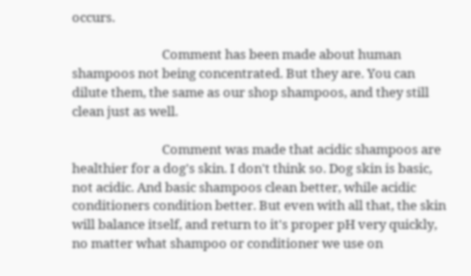occurs.

                              Comment has been made about human shampoos not being concentrated. But they are. You can dilute them, the same as our shop shampoos, and they still clean just as well.

                              Comment was made that acidic shampoos are healthier for a dog's skin. I don't think so. Dog skin is basic, not acidic. And basic shampoos clean better, while acidic conditioners condition better. But even with all that, the skin will balance itself, and return to it's proper pH very quickly, no matter what shampoo or conditioner we use on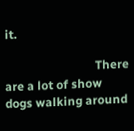it.

                              There are a lot of show dogs walking around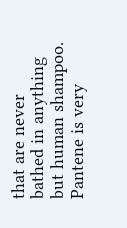that are never bathed in anything but human shampoo. Pantene is very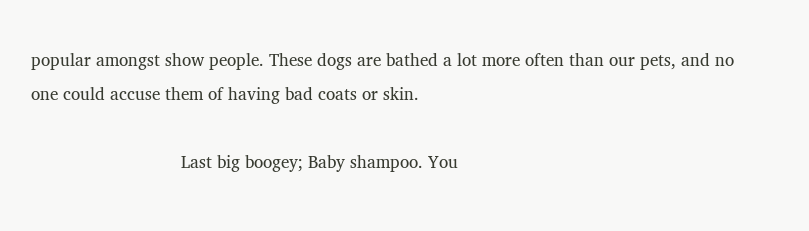popular amongst show people. These dogs are bathed a lot more often than our pets, and no one could accuse them of having bad coats or skin.

                              Last big boogey; Baby shampoo. You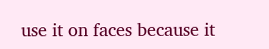use it on faces because it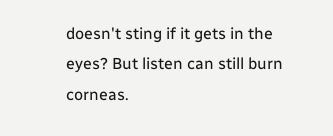doesn't sting if it gets in the eyes? But listen can still burn corneas.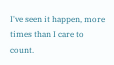I've seen it happen, more times than I care to count.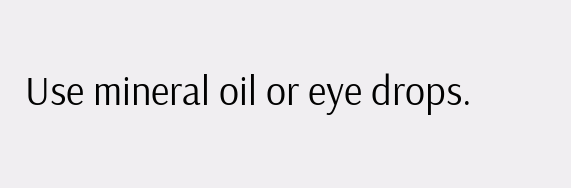Use mineral oil or eye drops.